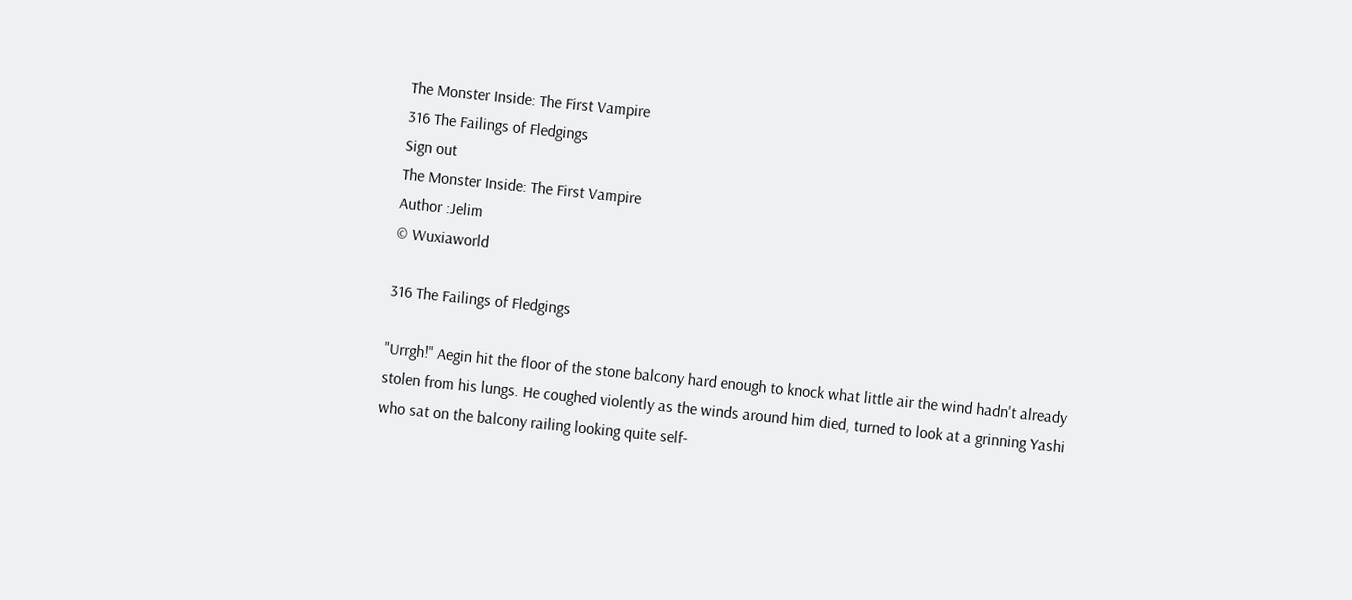The Monster Inside: The First Vampire
316 The Failings of Fledgings
Sign out
The Monster Inside: The First Vampire
Author :Jelim
© Wuxiaworld

316 The Failings of Fledgings

"Urrgh!" Aegin hit the floor of the stone balcony hard enough to knock what little air the wind hadn't already stolen from his lungs. He coughed violently as the winds around him died, turned to look at a grinning Yashi who sat on the balcony railing looking quite self-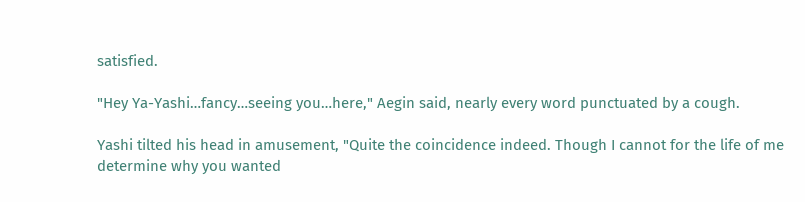satisfied.

"Hey Ya-Yashi…fancy…seeing you…here," Aegin said, nearly every word punctuated by a cough.

Yashi tilted his head in amusement, "Quite the coincidence indeed. Though I cannot for the life of me determine why you wanted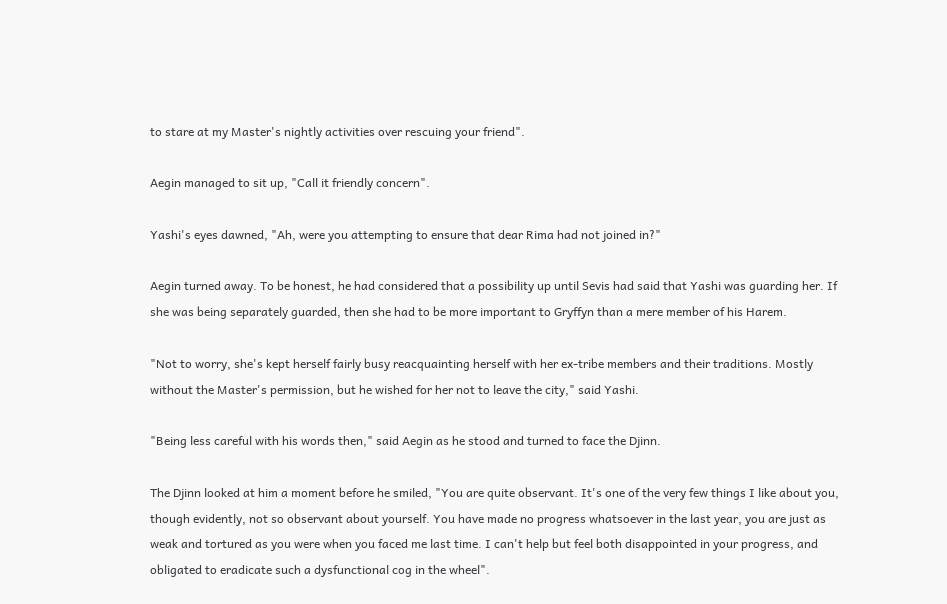to stare at my Master's nightly activities over rescuing your friend".

Aegin managed to sit up, "Call it friendly concern".

Yashi's eyes dawned, "Ah, were you attempting to ensure that dear Rima had not joined in?"

Aegin turned away. To be honest, he had considered that a possibility up until Sevis had said that Yashi was guarding her. If she was being separately guarded, then she had to be more important to Gryffyn than a mere member of his Harem.

"Not to worry, she's kept herself fairly busy reacquainting herself with her ex-tribe members and their traditions. Mostly without the Master's permission, but he wished for her not to leave the city," said Yashi.

"Being less careful with his words then," said Aegin as he stood and turned to face the Djinn.

The Djinn looked at him a moment before he smiled, "You are quite observant. It's one of the very few things I like about you, though evidently, not so observant about yourself. You have made no progress whatsoever in the last year, you are just as weak and tortured as you were when you faced me last time. I can't help but feel both disappointed in your progress, and obligated to eradicate such a dysfunctional cog in the wheel".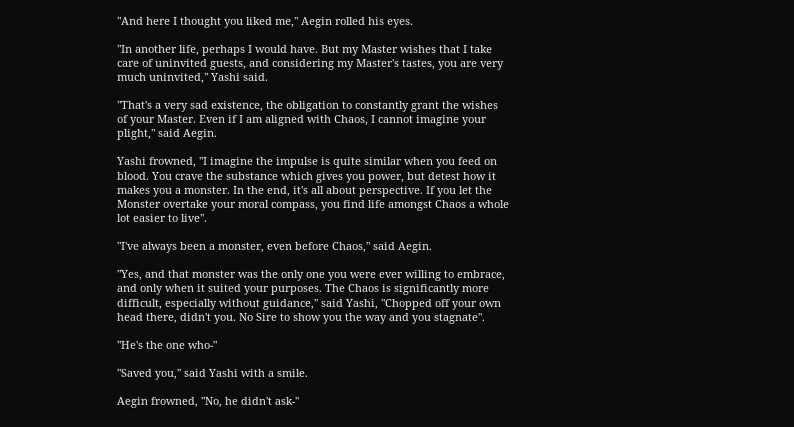"And here I thought you liked me," Aegin rolled his eyes.

"In another life, perhaps I would have. But my Master wishes that I take care of uninvited guests, and considering my Master's tastes, you are very much uninvited," Yashi said.

"That's a very sad existence, the obligation to constantly grant the wishes of your Master. Even if I am aligned with Chaos, I cannot imagine your plight," said Aegin.

Yashi frowned, "I imagine the impulse is quite similar when you feed on blood. You crave the substance which gives you power, but detest how it makes you a monster. In the end, it's all about perspective. If you let the Monster overtake your moral compass, you find life amongst Chaos a whole lot easier to live".

"I've always been a monster, even before Chaos," said Aegin.

"Yes, and that monster was the only one you were ever willing to embrace, and only when it suited your purposes. The Chaos is significantly more difficult, especially without guidance," said Yashi, "Chopped off your own head there, didn't you. No Sire to show you the way and you stagnate".

"He's the one who-"

"Saved you," said Yashi with a smile.

Aegin frowned, "No, he didn't ask-"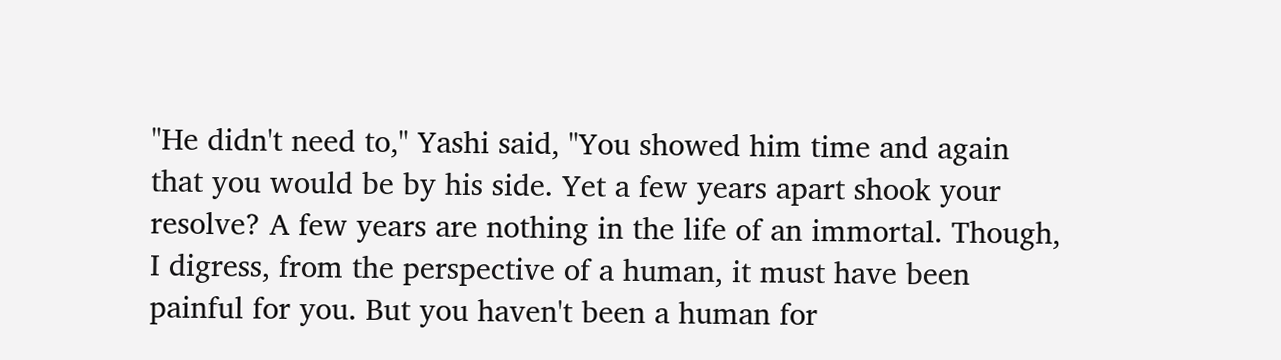"He didn't need to," Yashi said, "You showed him time and again that you would be by his side. Yet a few years apart shook your resolve? A few years are nothing in the life of an immortal. Though, I digress, from the perspective of a human, it must have been painful for you. But you haven't been a human for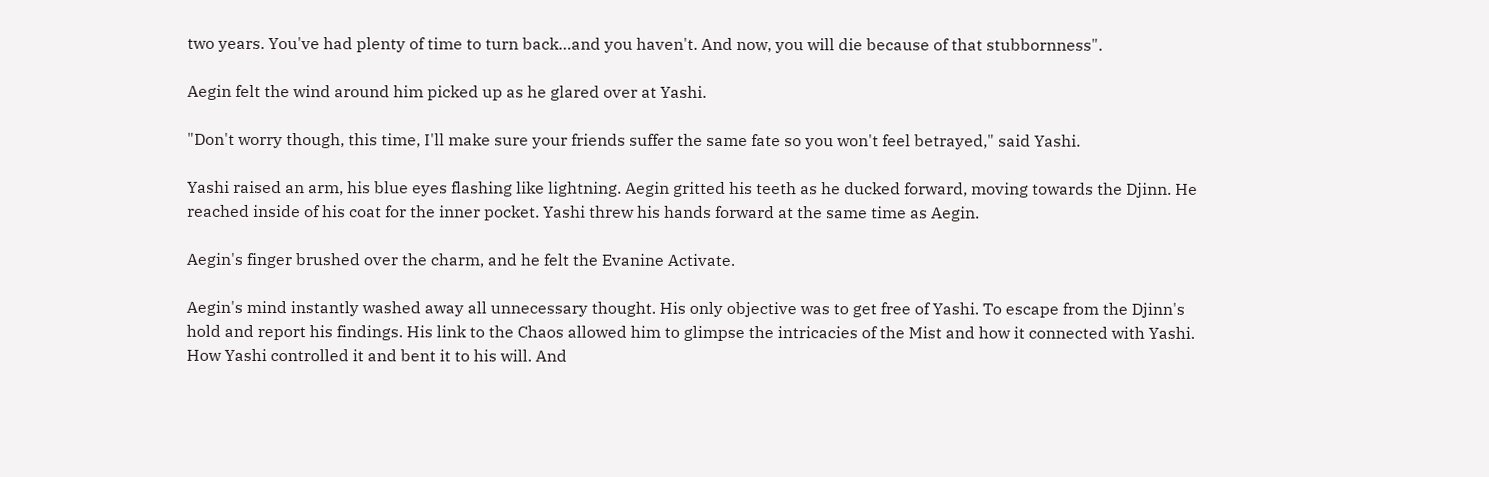two years. You've had plenty of time to turn back…and you haven't. And now, you will die because of that stubbornness".

Aegin felt the wind around him picked up as he glared over at Yashi.

"Don't worry though, this time, I'll make sure your friends suffer the same fate so you won't feel betrayed," said Yashi.

Yashi raised an arm, his blue eyes flashing like lightning. Aegin gritted his teeth as he ducked forward, moving towards the Djinn. He reached inside of his coat for the inner pocket. Yashi threw his hands forward at the same time as Aegin.

Aegin's finger brushed over the charm, and he felt the Evanine Activate.

Aegin's mind instantly washed away all unnecessary thought. His only objective was to get free of Yashi. To escape from the Djinn's hold and report his findings. His link to the Chaos allowed him to glimpse the intricacies of the Mist and how it connected with Yashi. How Yashi controlled it and bent it to his will. And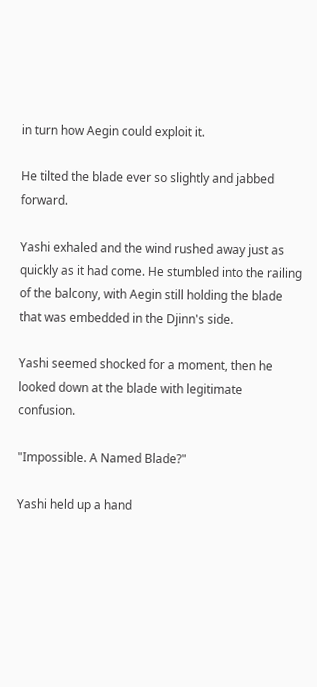in turn how Aegin could exploit it.

He tilted the blade ever so slightly and jabbed forward.

Yashi exhaled and the wind rushed away just as quickly as it had come. He stumbled into the railing of the balcony, with Aegin still holding the blade that was embedded in the Djinn's side.

Yashi seemed shocked for a moment, then he looked down at the blade with legitimate confusion.

"Impossible. A Named Blade?"

Yashi held up a hand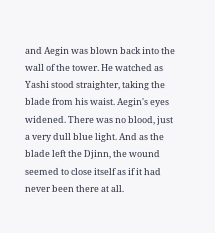and Aegin was blown back into the wall of the tower. He watched as Yashi stood straighter, taking the blade from his waist. Aegin's eyes widened. There was no blood, just a very dull blue light. And as the blade left the Djinn, the wound seemed to close itself as if it had never been there at all.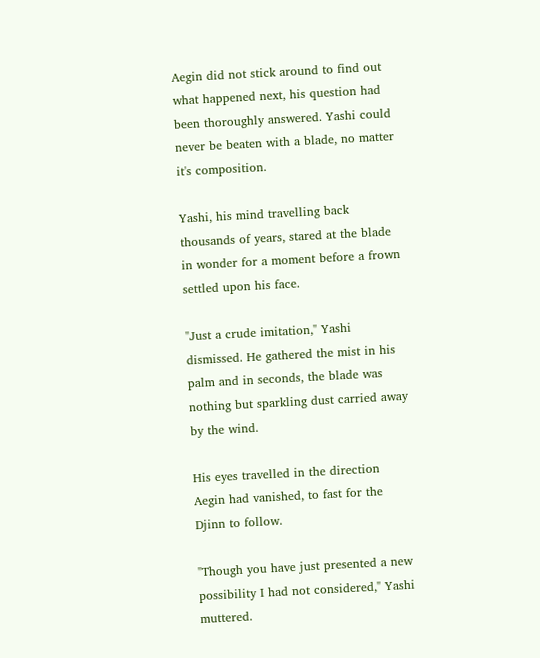Aegin did not stick around to find out what happened next, his question had been thoroughly answered. Yashi could never be beaten with a blade, no matter it's composition.

Yashi, his mind travelling back thousands of years, stared at the blade in wonder for a moment before a frown settled upon his face.

"Just a crude imitation," Yashi dismissed. He gathered the mist in his palm and in seconds, the blade was nothing but sparkling dust carried away by the wind.

His eyes travelled in the direction Aegin had vanished, to fast for the Djinn to follow.

"Though you have just presented a new possibility I had not considered," Yashi muttered.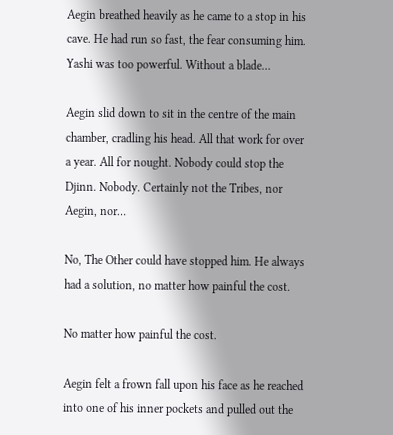Aegin breathed heavily as he came to a stop in his cave. He had run so fast, the fear consuming him. Yashi was too powerful. Without a blade…

Aegin slid down to sit in the centre of the main chamber, cradling his head. All that work for over a year. All for nought. Nobody could stop the Djinn. Nobody. Certainly not the Tribes, nor Aegin, nor…

No, The Other could have stopped him. He always had a solution, no matter how painful the cost.

No matter how painful the cost.

Aegin felt a frown fall upon his face as he reached into one of his inner pockets and pulled out the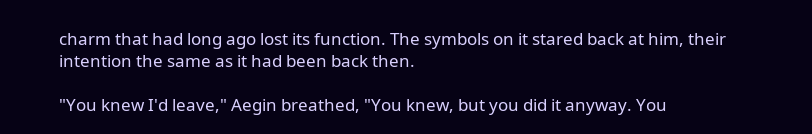charm that had long ago lost its function. The symbols on it stared back at him, their intention the same as it had been back then.

"You knew I'd leave," Aegin breathed, "You knew, but you did it anyway. You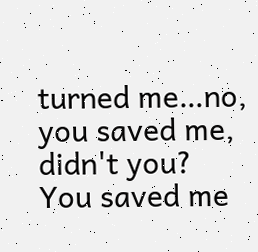turned me…no, you saved me, didn't you? You saved me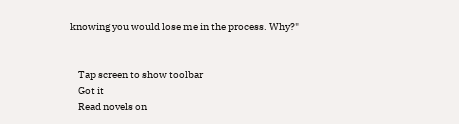knowing you would lose me in the process. Why?"


    Tap screen to show toolbar
    Got it
    Read novels on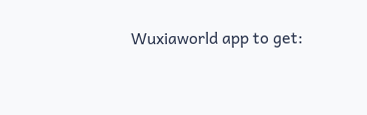Wuxiaworld app to get: